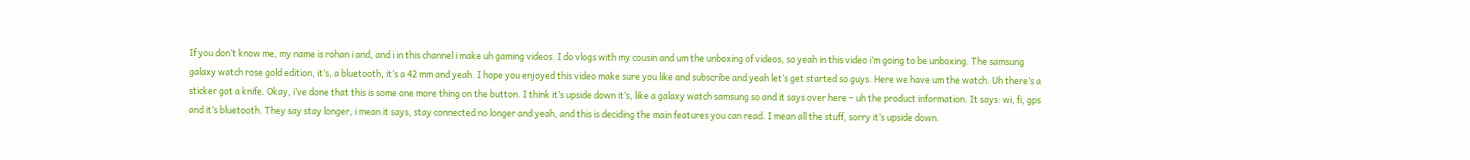If you don’t know me, my name is rohan i and, and i in this channel i make uh gaming videos. I do vlogs with my cousin and um the unboxing of videos, so yeah in this video i’m going to be unboxing. The samsung galaxy watch rose gold edition, it’s, a bluetooth, it’s a 42 mm and yeah. I hope you enjoyed this video make sure you like and subscribe and yeah let’s get started so guys. Here we have um the watch. Uh there’s a sticker got a knife. Okay, i’ve done that this is some one more thing on the button. I think it’s upside down it’s, like a galaxy watch samsung so and it says over here – uh the product information. It says: wi, fi, gps and it’s bluetooth. They say stay longer, i mean it says, stay connected no longer and yeah, and this is deciding the main features you can read. I mean all the stuff, sorry it’s upside down.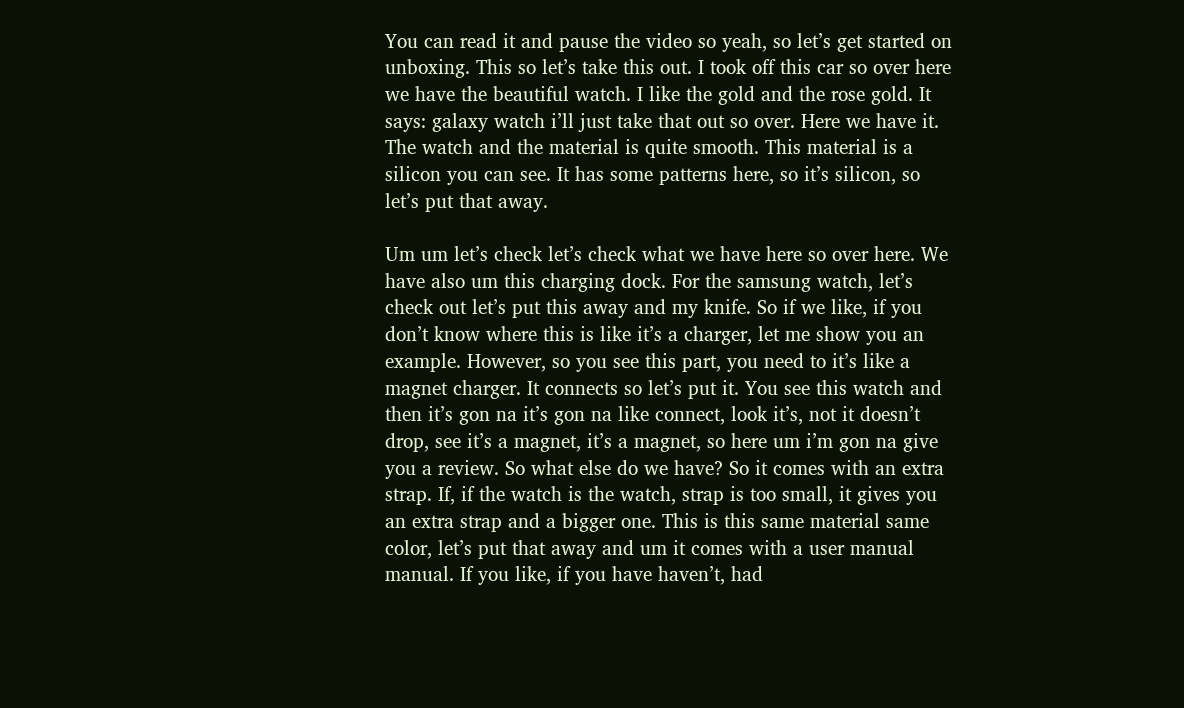You can read it and pause the video so yeah, so let’s get started on unboxing. This so let’s take this out. I took off this car so over here we have the beautiful watch. I like the gold and the rose gold. It says: galaxy watch i’ll just take that out so over. Here we have it. The watch and the material is quite smooth. This material is a silicon you can see. It has some patterns here, so it’s silicon, so let’s put that away.

Um um let’s check let’s check what we have here so over here. We have also um this charging dock. For the samsung watch, let’s check out let’s put this away and my knife. So if we like, if you don’t know where this is like it’s a charger, let me show you an example. However, so you see this part, you need to it’s like a magnet charger. It connects so let’s put it. You see this watch and then it’s gon na it’s gon na like connect, look it’s, not it doesn’t drop, see it’s a magnet, it’s a magnet, so here um i’m gon na give you a review. So what else do we have? So it comes with an extra strap. If, if the watch is the watch, strap is too small, it gives you an extra strap and a bigger one. This is this same material same color, let’s put that away and um it comes with a user manual manual. If you like, if you have haven’t, had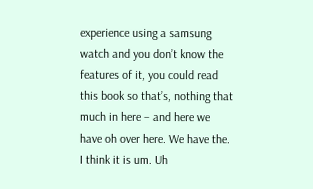experience using a samsung watch and you don’t know the features of it, you could read this book so that’s, nothing that much in here – and here we have oh over here. We have the. I think it is um. Uh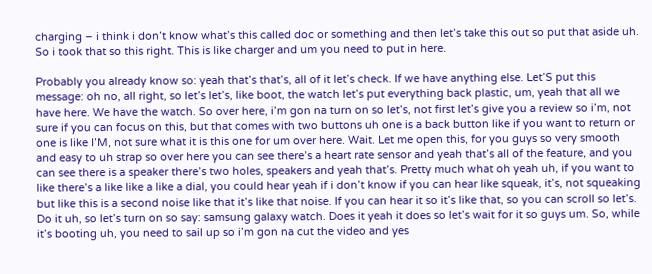charging – i think i don’t know what’s this called doc or something and then let’s take this out so put that aside uh. So i took that so this right. This is like charger and um you need to put in here.

Probably you already know so: yeah that’s that’s, all of it let’s check. If we have anything else. Let’S put this message: oh no, all right, so let’s let’s, like boot, the watch let’s put everything back plastic, um, yeah that all we have here. We have the watch. So over here, i’m gon na turn on so let’s, not first let’s give you a review so i’m, not sure if you can focus on this, but that comes with two buttons uh one is a back button like if you want to return or one is like I’M, not sure what it is this one for um over here. Wait. Let me open this, for you guys so very smooth and easy to uh strap so over here you can see there’s a heart rate sensor and yeah that’s all of the feature, and you can see there is a speaker there’s two holes, speakers and yeah that’s. Pretty much what oh yeah uh, if you want to like there’s a like like a like a dial, you could hear yeah if i don’t know if you can hear like squeak, it’s, not squeaking but like this is a second noise like that it’s like that noise. If you can hear it so it’s like that, so you can scroll so let’s. Do it uh, so let’s turn on so say: samsung galaxy watch. Does it yeah it does so let’s wait for it so guys um. So, while it’s booting uh, you need to sail up so i’m gon na cut the video and yes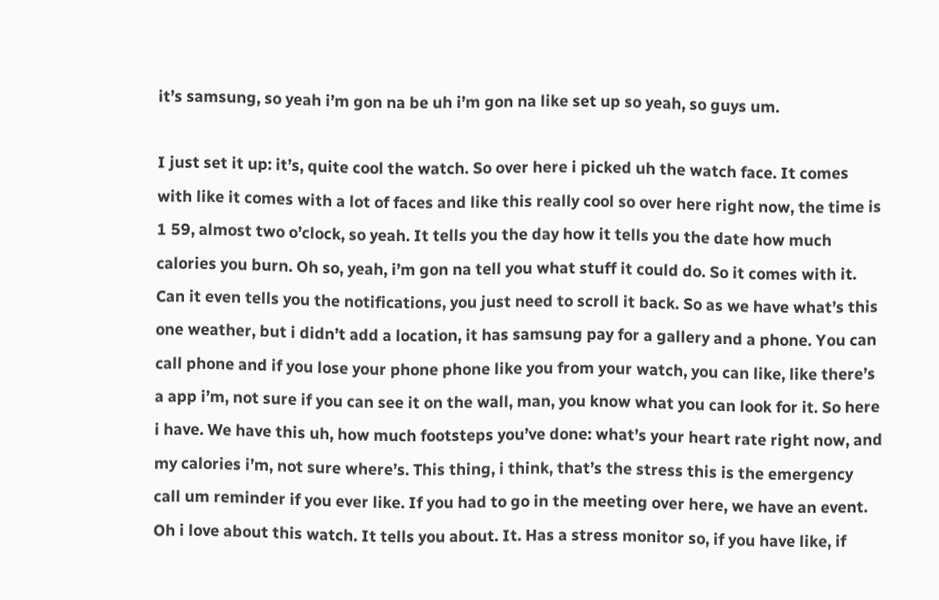it’s samsung, so yeah i’m gon na be uh i’m gon na like set up so yeah, so guys um.

I just set it up: it’s, quite cool the watch. So over here i picked uh the watch face. It comes with like it comes with a lot of faces and like this really cool so over here right now, the time is 1 59, almost two o’clock, so yeah. It tells you the day how it tells you the date how much calories you burn. Oh so, yeah, i’m gon na tell you what stuff it could do. So it comes with it. Can it even tells you the notifications, you just need to scroll it back. So as we have what’s this one weather, but i didn’t add a location, it has samsung pay for a gallery and a phone. You can call phone and if you lose your phone phone like you from your watch, you can like, like there’s a app i’m, not sure if you can see it on the wall, man, you know what you can look for it. So here i have. We have this uh, how much footsteps you’ve done: what’s your heart rate right now, and my calories i’m, not sure where’s. This thing, i think, that’s the stress this is the emergency call um reminder if you ever like. If you had to go in the meeting over here, we have an event. Oh i love about this watch. It tells you about. It. Has a stress monitor so, if you have like, if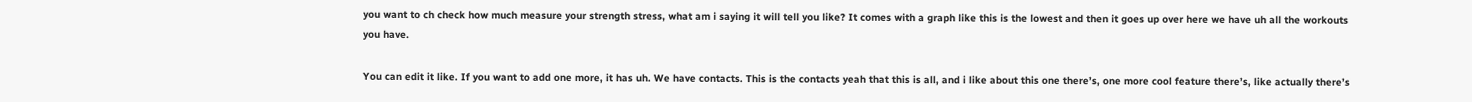you want to ch check how much measure your strength stress, what am i saying it will tell you like? It comes with a graph like this is the lowest and then it goes up over here we have uh all the workouts you have.

You can edit it like. If you want to add one more, it has uh. We have contacts. This is the contacts yeah that this is all, and i like about this one there’s, one more cool feature there’s, like actually there’s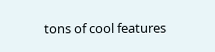tons of cool features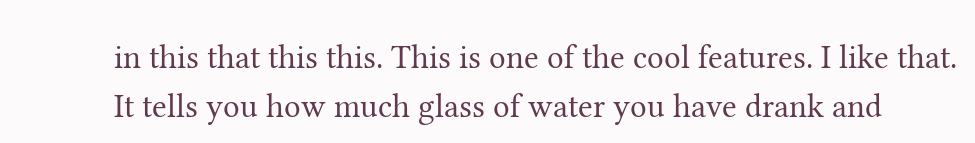in this that this this. This is one of the cool features. I like that. It tells you how much glass of water you have drank and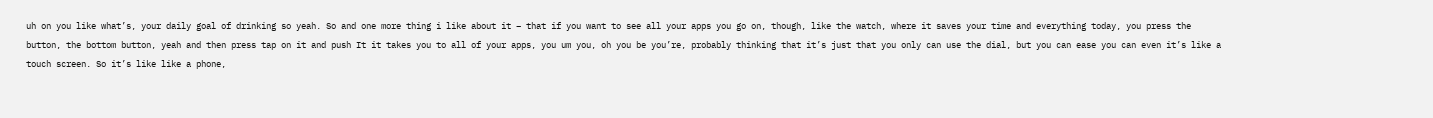uh on you like what’s, your daily goal of drinking so yeah. So and one more thing i like about it – that if you want to see all your apps you go on, though, like the watch, where it saves your time and everything today, you press the button, the bottom button, yeah and then press tap on it and push It it takes you to all of your apps, you um you, oh you be you’re, probably thinking that it’s just that you only can use the dial, but you can ease you can even it’s like a touch screen. So it’s like like a phone,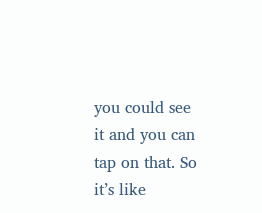you could see it and you can tap on that. So it’s like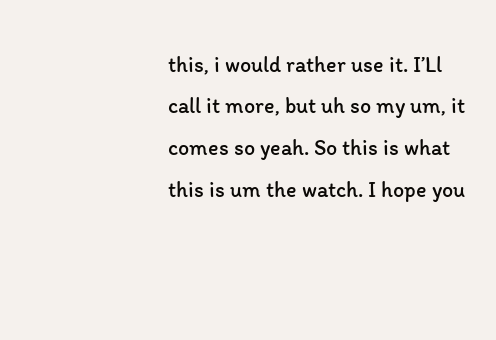this, i would rather use it. I’Ll call it more, but uh so my um, it comes so yeah. So this is what this is um the watch. I hope you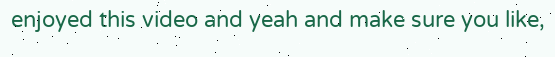enjoyed this video and yeah and make sure you like,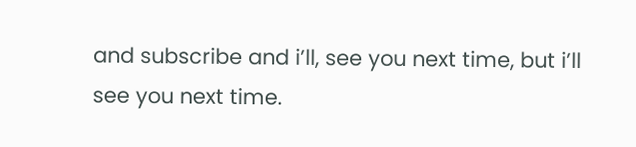and subscribe and i’ll, see you next time, but i’ll see you next time.